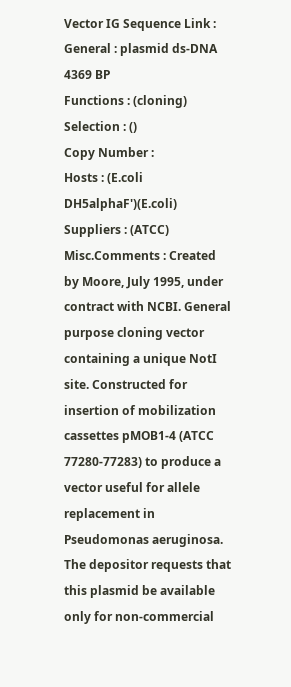Vector IG Sequence Link :
General : plasmid ds-DNA 4369 BP
Functions : (cloning)
Selection : ()
Copy Number :
Hosts : (E.coli DH5alphaF')(E.coli)
Suppliers : (ATCC)
Misc.Comments : Created by Moore, July 1995, under contract with NCBI. General purpose cloning vector containing a unique NotI site. Constructed for insertion of mobilization cassettes pMOB1-4 (ATCC 77280-77283) to produce a vector useful for allele replacement in Pseudomonas aeruginosa. The depositor requests that this plasmid be available only for non-commercial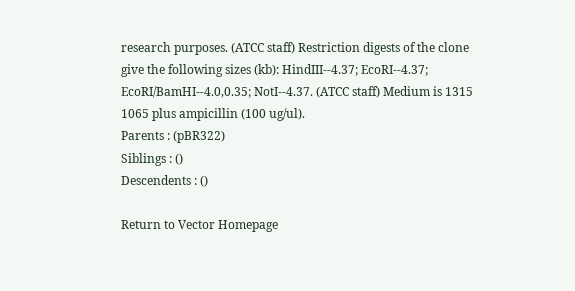research purposes. (ATCC staff) Restriction digests of the clone give the following sizes (kb): HindIII--4.37; EcoRI--4.37; EcoRI/BamHI--4.0,0.35; NotI--4.37. (ATCC staff) Medium is 1315 1065 plus ampicillin (100 ug/ul).
Parents : (pBR322)
Siblings : ()
Descendents : ()

Return to Vector Homepage